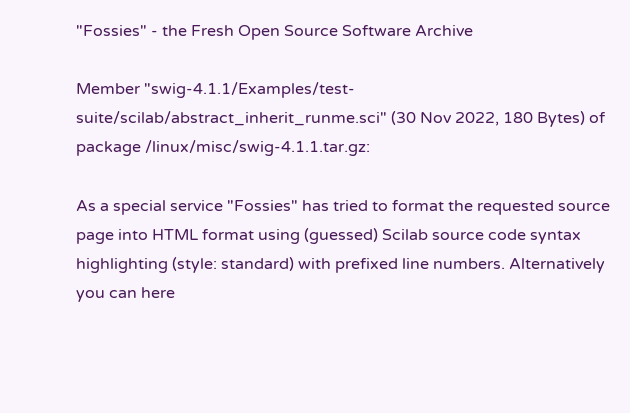"Fossies" - the Fresh Open Source Software Archive

Member "swig-4.1.1/Examples/test-suite/scilab/abstract_inherit_runme.sci" (30 Nov 2022, 180 Bytes) of package /linux/misc/swig-4.1.1.tar.gz:

As a special service "Fossies" has tried to format the requested source page into HTML format using (guessed) Scilab source code syntax highlighting (style: standard) with prefixed line numbers. Alternatively you can here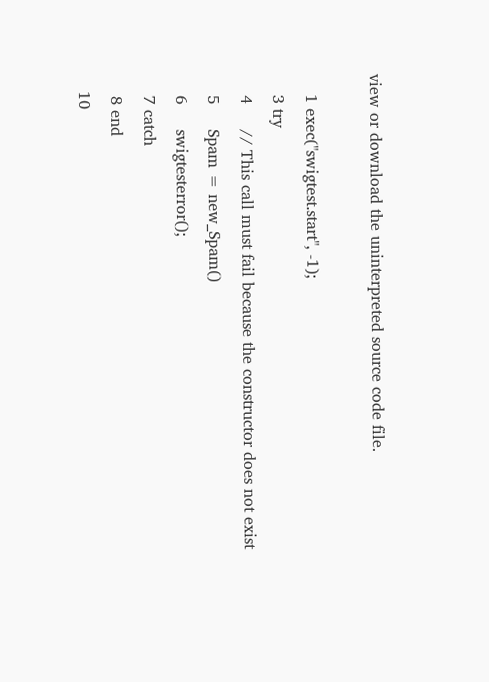view or download the uninterpreted source code file.

    1 exec("swigtest.start", -1);
    3 try
    4     // This call must fail because the constructor does not exist
    5     Spam = new_Spam()
    6     swigtesterror();
    7 catch
    8 end
   10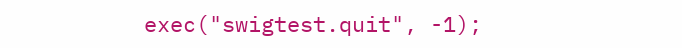exec("swigtest.quit", -1);